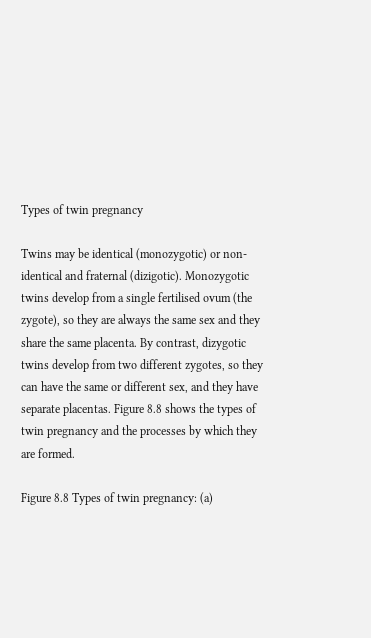Types of twin pregnancy

Twins may be identical (monozygotic) or non-identical and fraternal (dizigotic). Monozygotic twins develop from a single fertilised ovum (the zygote), so they are always the same sex and they share the same placenta. By contrast, dizygotic twins develop from two different zygotes, so they can have the same or different sex, and they have separate placentas. Figure 8.8 shows the types of twin pregnancy and the processes by which they are formed.

Figure 8.8 Types of twin pregnancy: (a)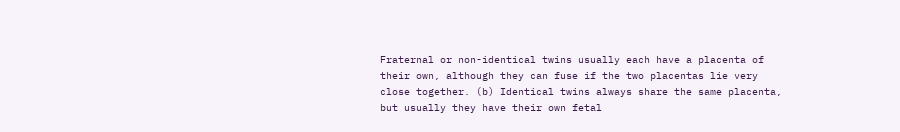Fraternal or non-identical twins usually each have a placenta of their own, although they can fuse if the two placentas lie very close together. (b) Identical twins always share the same placenta, but usually they have their own fetal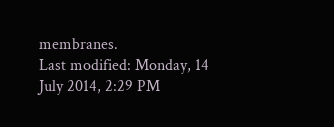membranes.
Last modified: Monday, 14 July 2014, 2:29 PM